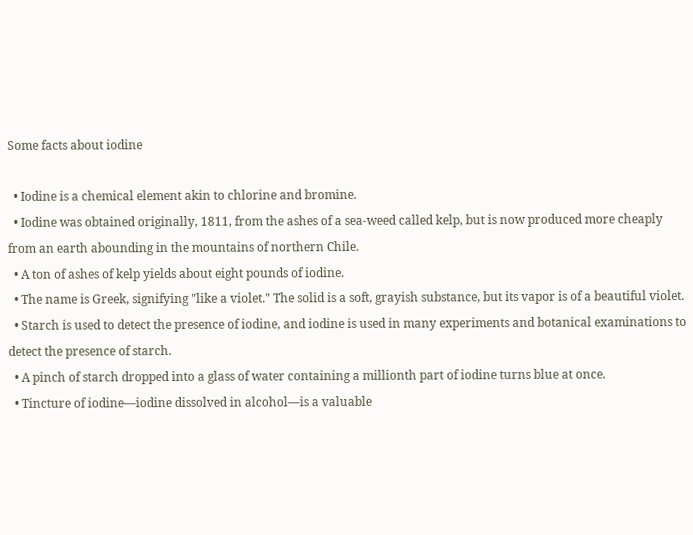Some facts about iodine

  • Iodine is a chemical element akin to chlorine and bromine.
  • Iodine was obtained originally, 1811, from the ashes of a sea-weed called kelp, but is now produced more cheaply from an earth abounding in the mountains of northern Chile.
  • A ton of ashes of kelp yields about eight pounds of iodine.
  • The name is Greek, signifying "like a violet." The solid is a soft, grayish substance, but its vapor is of a beautiful violet.
  • Starch is used to detect the presence of iodine, and iodine is used in many experiments and botanical examinations to detect the presence of starch.
  • A pinch of starch dropped into a glass of water containing a millionth part of iodine turns blue at once.
  • Tincture of iodine—iodine dissolved in alcohol—is a valuable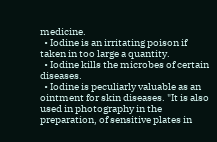medicine.
  • Iodine is an irritating poison if taken in too large a quantity.
  • Iodine kills the microbes of certain diseases.
  • Iodine is peculiarly valuable as an ointment for skin diseases. "It is also used in photography in the preparation, of sensitive plates in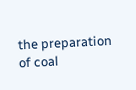the preparation of coal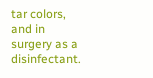tar colors, and in surgery as a disinfectant.